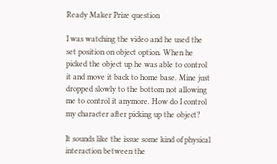Ready Maker Prize question

I was watching the video and he used the set position on object option. When he picked the object up he was able to control it and move it back to home base. Mine just dropped slowly to the bottom not allowing me to control it anymore. How do I control my character after picking up the object?

It sounds like the issue some kind of physical interaction between the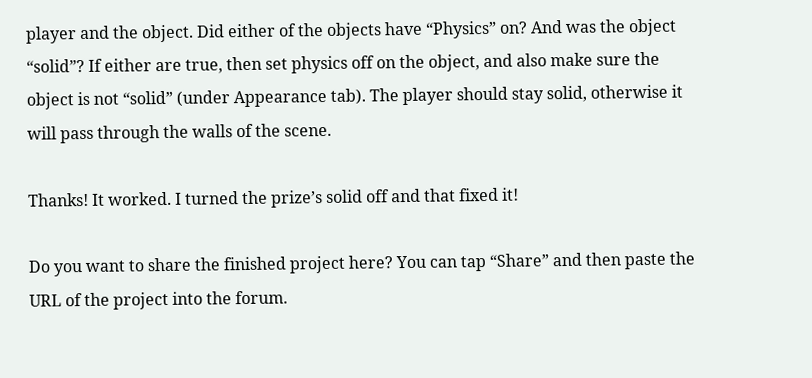player and the object. Did either of the objects have “Physics” on? And was the object “solid”? If either are true, then set physics off on the object, and also make sure the object is not “solid” (under Appearance tab). The player should stay solid, otherwise it will pass through the walls of the scene.

Thanks! It worked. I turned the prize’s solid off and that fixed it!

Do you want to share the finished project here? You can tap “Share” and then paste the URL of the project into the forum.